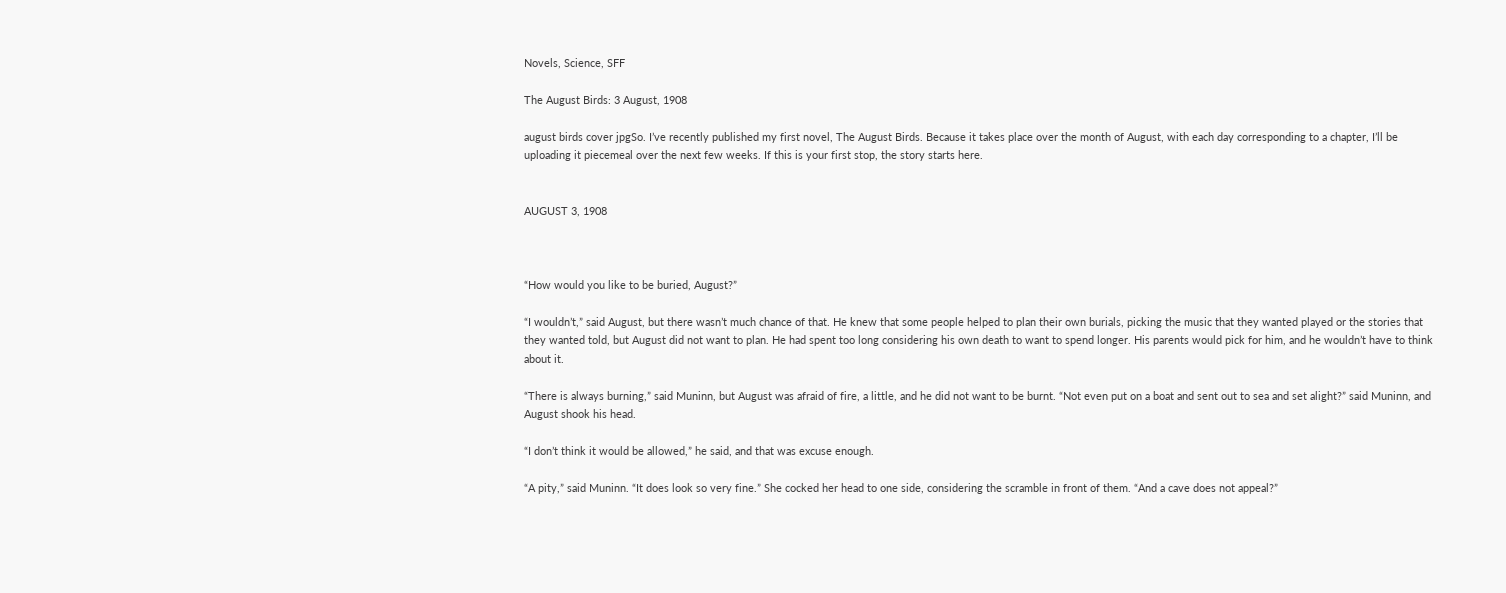Novels, Science, SFF

The August Birds: 3 August, 1908

august birds cover jpgSo. I’ve recently published my first novel, The August Birds. Because it takes place over the month of August, with each day corresponding to a chapter, I’ll be uploading it piecemeal over the next few weeks. If this is your first stop, the story starts here.


AUGUST 3, 1908



“How would you like to be buried, August?”

“I wouldn’t,” said August, but there wasn’t much chance of that. He knew that some people helped to plan their own burials, picking the music that they wanted played or the stories that they wanted told, but August did not want to plan. He had spent too long considering his own death to want to spend longer. His parents would pick for him, and he wouldn’t have to think about it.

“There is always burning,” said Muninn, but August was afraid of fire, a little, and he did not want to be burnt. “Not even put on a boat and sent out to sea and set alight?” said Muninn, and August shook his head.

“I don’t think it would be allowed,” he said, and that was excuse enough.

“A pity,” said Muninn. “It does look so very fine.” She cocked her head to one side, considering the scramble in front of them. “And a cave does not appeal?”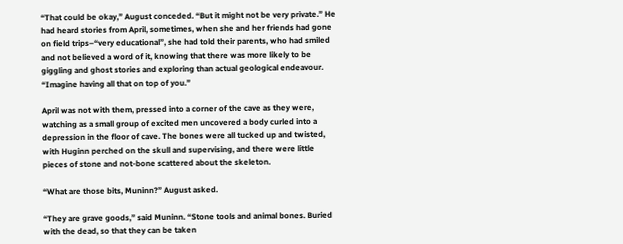“That could be okay,” August conceded. “But it might not be very private.” He had heard stories from April, sometimes, when she and her friends had gone on field trips–“very educational”, she had told their parents, who had smiled and not believed a word of it, knowing that there was more likely to be giggling and ghost stories and exploring than actual geological endeavour. “Imagine having all that on top of you.”

April was not with them, pressed into a corner of the cave as they were, watching as a small group of excited men uncovered a body curled into a depression in the floor of cave. The bones were all tucked up and twisted, with Huginn perched on the skull and supervising, and there were little pieces of stone and not-bone scattered about the skeleton.

“What are those bits, Muninn?” August asked.

“They are grave goods,” said Muninn. “Stone tools and animal bones. Buried with the dead, so that they can be taken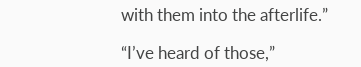with them into the afterlife.”

“I’ve heard of those,”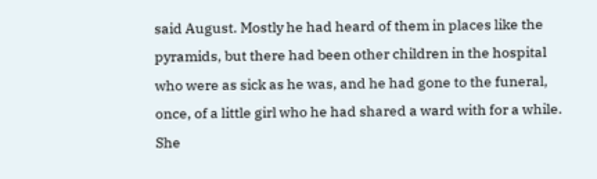said August. Mostly he had heard of them in places like the pyramids, but there had been other children in the hospital who were as sick as he was, and he had gone to the funeral, once, of a little girl who he had shared a ward with for a while. She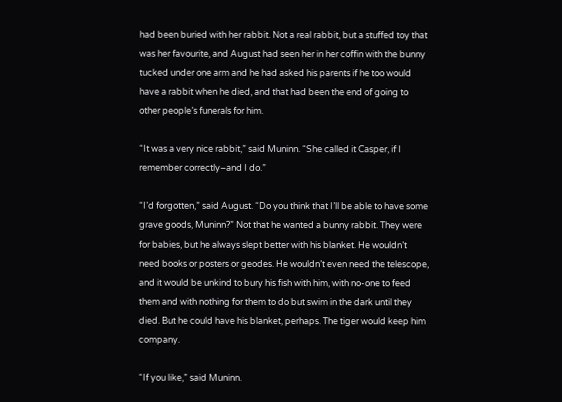had been buried with her rabbit. Not a real rabbit, but a stuffed toy that was her favourite, and August had seen her in her coffin with the bunny tucked under one arm and he had asked his parents if he too would have a rabbit when he died, and that had been the end of going to other people’s funerals for him.

“It was a very nice rabbit,” said Muninn. “She called it Casper, if I remember correctly–and I do.”

“I’d forgotten,” said August. “Do you think that I’ll be able to have some grave goods, Muninn?” Not that he wanted a bunny rabbit. They were for babies, but he always slept better with his blanket. He wouldn’t need books or posters or geodes. He wouldn’t even need the telescope, and it would be unkind to bury his fish with him, with no-one to feed them and with nothing for them to do but swim in the dark until they died. But he could have his blanket, perhaps. The tiger would keep him company.

“If you like,” said Muninn.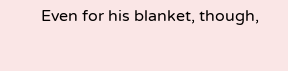Even for his blanket, though,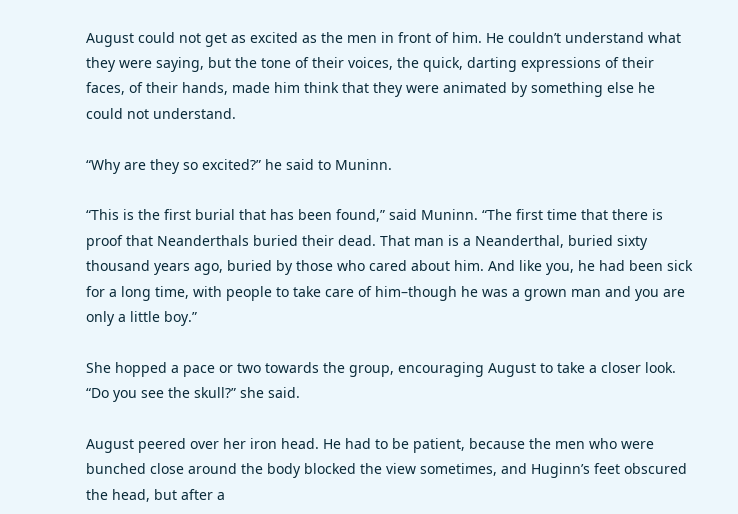August could not get as excited as the men in front of him. He couldn’t understand what they were saying, but the tone of their voices, the quick, darting expressions of their faces, of their hands, made him think that they were animated by something else he could not understand.

“Why are they so excited?” he said to Muninn.

“This is the first burial that has been found,” said Muninn. “The first time that there is proof that Neanderthals buried their dead. That man is a Neanderthal, buried sixty thousand years ago, buried by those who cared about him. And like you, he had been sick for a long time, with people to take care of him–though he was a grown man and you are only a little boy.”

She hopped a pace or two towards the group, encouraging August to take a closer look. “Do you see the skull?” she said.

August peered over her iron head. He had to be patient, because the men who were bunched close around the body blocked the view sometimes, and Huginn’s feet obscured the head, but after a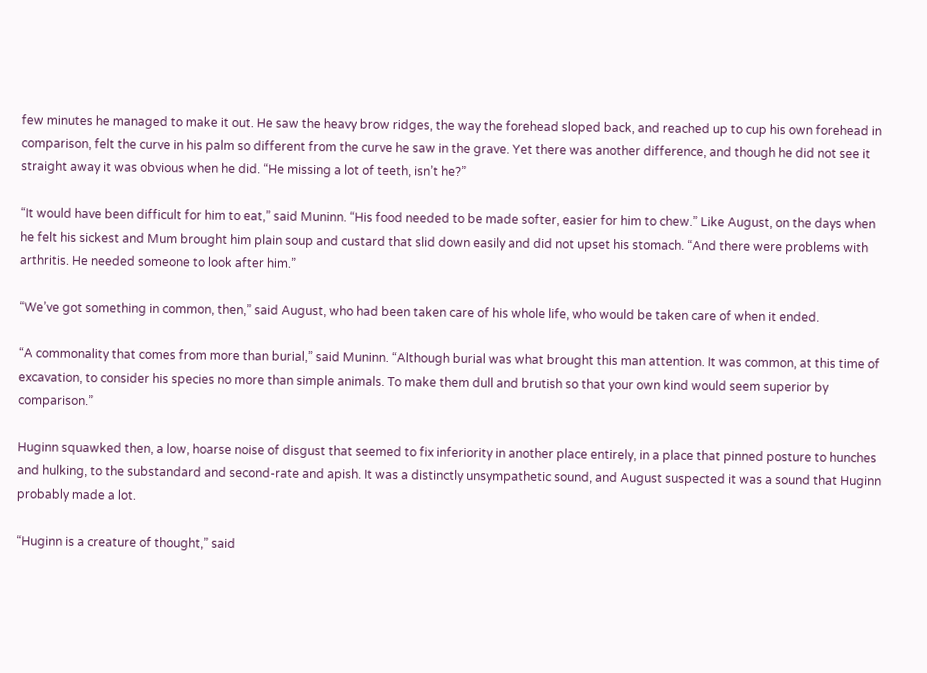few minutes he managed to make it out. He saw the heavy brow ridges, the way the forehead sloped back, and reached up to cup his own forehead in comparison, felt the curve in his palm so different from the curve he saw in the grave. Yet there was another difference, and though he did not see it straight away it was obvious when he did. “He missing a lot of teeth, isn’t he?”

“It would have been difficult for him to eat,” said Muninn. “His food needed to be made softer, easier for him to chew.” Like August, on the days when he felt his sickest and Mum brought him plain soup and custard that slid down easily and did not upset his stomach. “And there were problems with arthritis. He needed someone to look after him.”

“We’ve got something in common, then,” said August, who had been taken care of his whole life, who would be taken care of when it ended.

“A commonality that comes from more than burial,” said Muninn. “Although burial was what brought this man attention. It was common, at this time of excavation, to consider his species no more than simple animals. To make them dull and brutish so that your own kind would seem superior by comparison.”

Huginn squawked then, a low, hoarse noise of disgust that seemed to fix inferiority in another place entirely, in a place that pinned posture to hunches and hulking, to the substandard and second-rate and apish. It was a distinctly unsympathetic sound, and August suspected it was a sound that Huginn probably made a lot.

“Huginn is a creature of thought,” said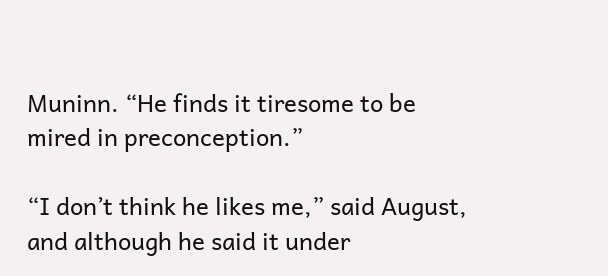Muninn. “He finds it tiresome to be mired in preconception.”

“I don’t think he likes me,” said August, and although he said it under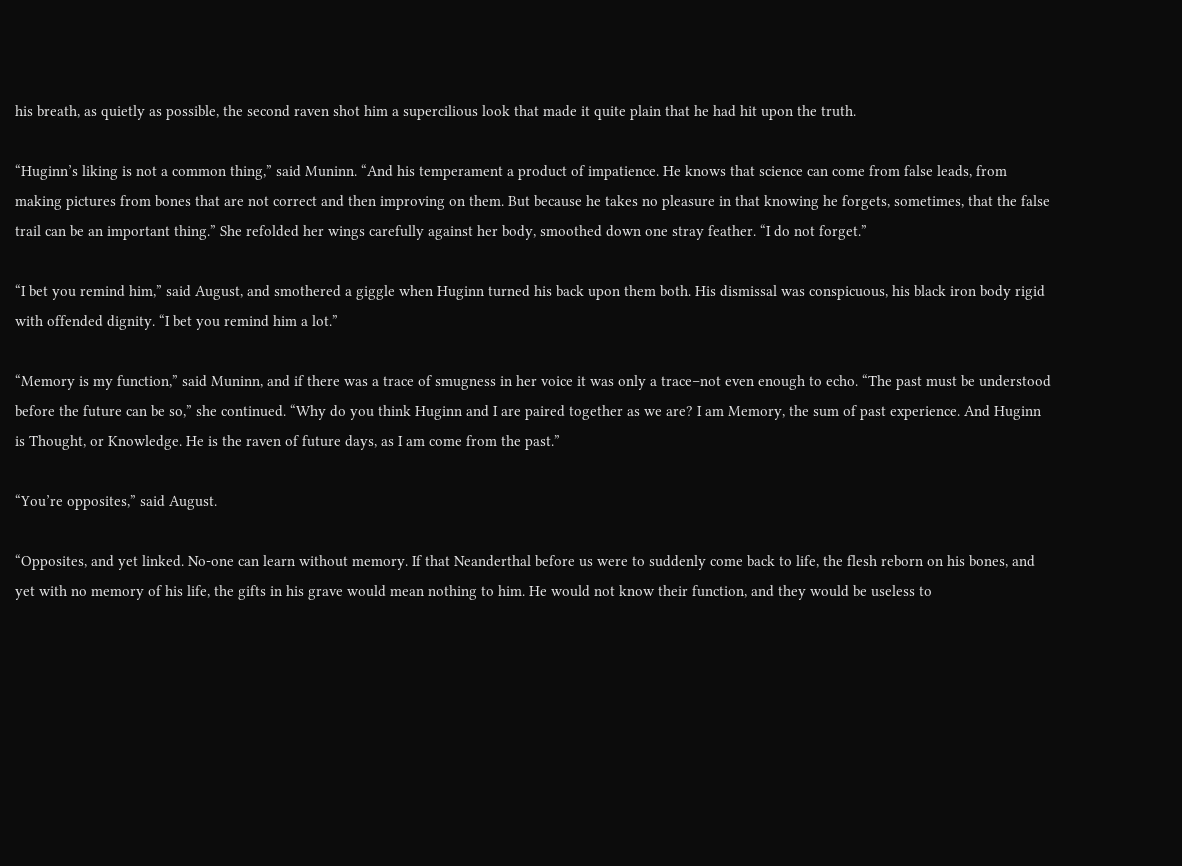his breath, as quietly as possible, the second raven shot him a supercilious look that made it quite plain that he had hit upon the truth.

“Huginn’s liking is not a common thing,” said Muninn. “And his temperament a product of impatience. He knows that science can come from false leads, from making pictures from bones that are not correct and then improving on them. But because he takes no pleasure in that knowing he forgets, sometimes, that the false trail can be an important thing.” She refolded her wings carefully against her body, smoothed down one stray feather. “I do not forget.”

“I bet you remind him,” said August, and smothered a giggle when Huginn turned his back upon them both. His dismissal was conspicuous, his black iron body rigid with offended dignity. “I bet you remind him a lot.”

“Memory is my function,” said Muninn, and if there was a trace of smugness in her voice it was only a trace–not even enough to echo. “The past must be understood before the future can be so,” she continued. “Why do you think Huginn and I are paired together as we are? I am Memory, the sum of past experience. And Huginn is Thought, or Knowledge. He is the raven of future days, as I am come from the past.”

“You’re opposites,” said August.

“Opposites, and yet linked. No-one can learn without memory. If that Neanderthal before us were to suddenly come back to life, the flesh reborn on his bones, and yet with no memory of his life, the gifts in his grave would mean nothing to him. He would not know their function, and they would be useless to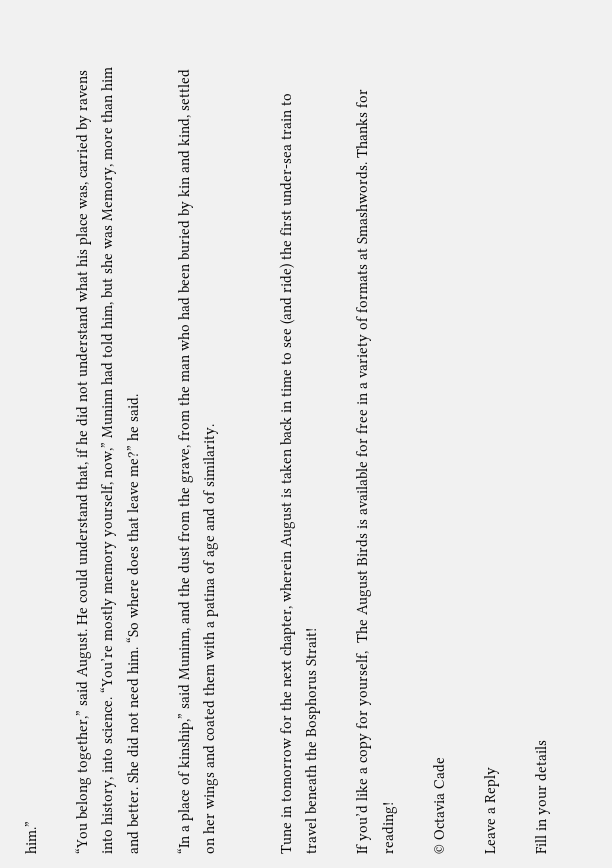him.”

“You belong together,” said August. He could understand that, if he did not understand what his place was, carried by ravens into history, into science. “You’re mostly memory yourself, now,” Muninn had told him, but she was Memory, more than him and better. She did not need him. “So where does that leave me?” he said.

“In a place of kinship,” said Muninn, and the dust from the grave, from the man who had been buried by kin and kind, settled on her wings and coated them with a patina of age and of similarity.


Tune in tomorrow for the next chapter, wherein August is taken back in time to see (and ride) the first under-sea train to travel beneath the Bosphorus Strait!

If you’d like a copy for yourself,  The August Birds is available for free in a variety of formats at Smashwords. Thanks for reading!

© Octavia Cade

Leave a Reply

Fill in your details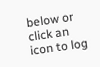below or click an icon to log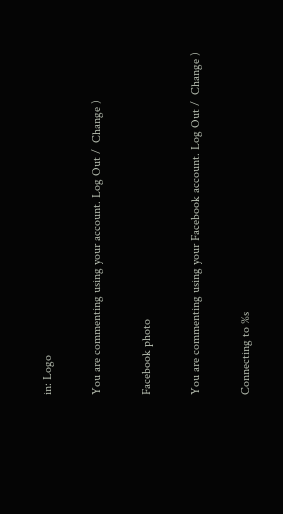in: Logo

You are commenting using your account. Log Out /  Change )

Facebook photo

You are commenting using your Facebook account. Log Out /  Change )

Connecting to %s